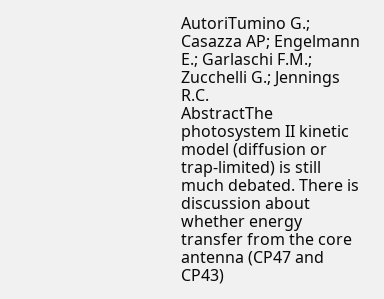AutoriTumino G.; Casazza AP; Engelmann E.; Garlaschi F.M.; Zucchelli G.; Jennings R.C.
AbstractThe photosystem II kinetic model (diffusion or trap-limited) is still much debated. There is discussion about whether energy transfer from the core antenna (CP47 and CP43)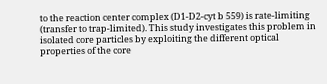to the reaction center complex (D1-D2-cyt b 559) is rate-limiting (transfer to trap-limited). This study investigates this problem in isolated core particles by exploiting the different optical properties of the core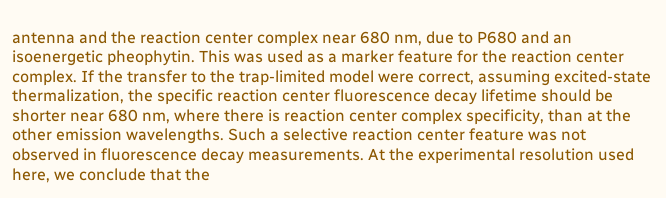antenna and the reaction center complex near 680 nm, due to P680 and an isoenergetic pheophytin. This was used as a marker feature for the reaction center complex. If the transfer to the trap-limited model were correct, assuming excited-state thermalization, the specific reaction center fluorescence decay lifetime should be shorter near 680 nm, where there is reaction center complex specificity, than at the other emission wavelengths. Such a selective reaction center feature was not observed in fluorescence decay measurements. At the experimental resolution used here, we conclude that the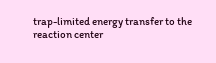trap-limited energy transfer to the reaction center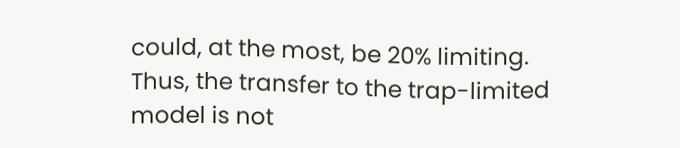could, at the most, be 20% limiting. Thus, the transfer to the trap-limited model is not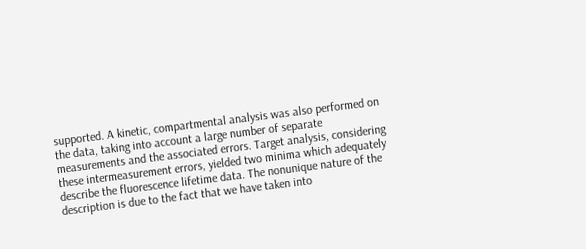supported. A kinetic, compartmental analysis was also performed on the data, taking into account a large number of separate measurements and the associated errors. Target analysis, considering these intermeasurement errors, yielded two minima which adequately describe the fluorescence lifetime data. The nonunique nature of the description is due to the fact that we have taken into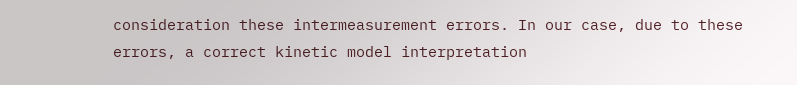consideration these intermeasurement errors. In our case, due to these errors, a correct kinetic model interpretation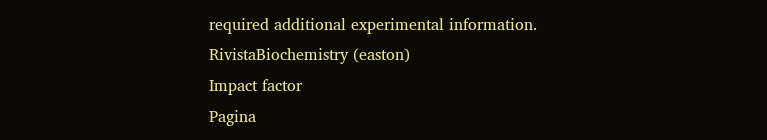required additional experimental information.
RivistaBiochemistry (easton)
Impact factor
Pagina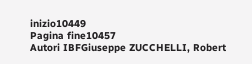inizio10449
Pagina fine10457
Autori IBFGiuseppe ZUCCHELLI, Robert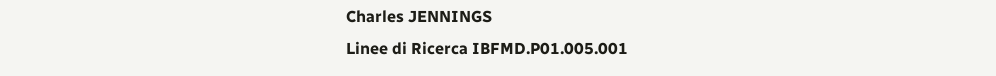Charles JENNINGS
Linee di Ricerca IBFMD.P01.005.001